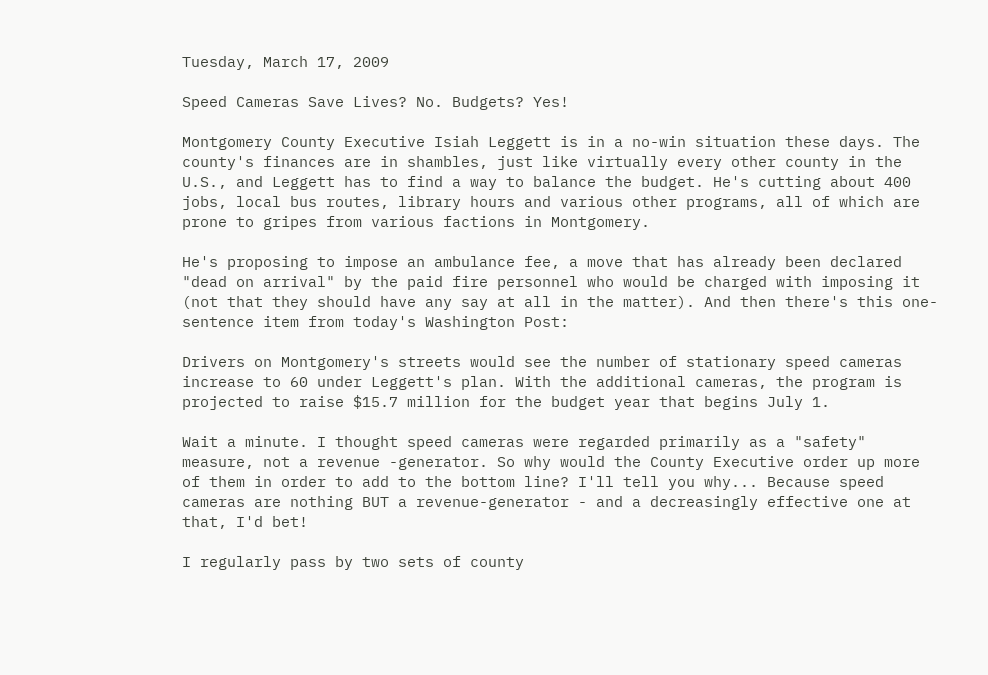Tuesday, March 17, 2009

Speed Cameras Save Lives? No. Budgets? Yes!

Montgomery County Executive Isiah Leggett is in a no-win situation these days. The county's finances are in shambles, just like virtually every other county in the U.S., and Leggett has to find a way to balance the budget. He's cutting about 400 jobs, local bus routes, library hours and various other programs, all of which are prone to gripes from various factions in Montgomery.

He's proposing to impose an ambulance fee, a move that has already been declared "dead on arrival" by the paid fire personnel who would be charged with imposing it (not that they should have any say at all in the matter). And then there's this one-sentence item from today's Washington Post:

Drivers on Montgomery's streets would see the number of stationary speed cameras increase to 60 under Leggett's plan. With the additional cameras, the program is projected to raise $15.7 million for the budget year that begins July 1.

Wait a minute. I thought speed cameras were regarded primarily as a "safety" measure, not a revenue -generator. So why would the County Executive order up more of them in order to add to the bottom line? I'll tell you why... Because speed cameras are nothing BUT a revenue-generator - and a decreasingly effective one at that, I'd bet!

I regularly pass by two sets of county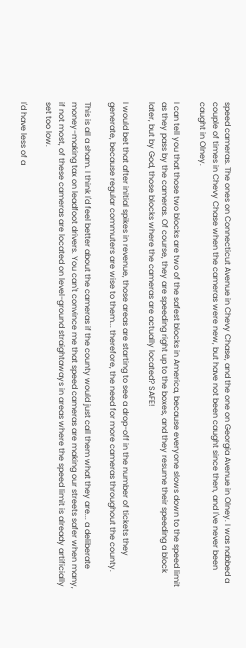speed cameras. The ones on Connecticut Avenue in Chevy Chase, and the one on Georgia Avenue in Olney. I was nabbed a couple of times in Chevy Chase when the cameras were new, but have not been caught since then, and I've never been caught in Olney.

I can tell you that those two blocks are two of the safest blocks in America, because everyone slows down to the speed limit as they pass by the cameras. Of course, they are speeding right up to the boxes, and they resume their speeding a block later, but by God, those blocks where the cameras are actually located? SAFE!

I would bet that after initial spikes in revenue, those areas are starting to see a drop-off in the number of tickets they generate, because regular commuters are wise to them... therefore, the need for more cameras throughout the county.

This is all a sham. I think I'd feel better about the cameras if the county would just call them what they are... a deliberate money-making tax on leadfoot drivers. You can't convince me that speed cameras are making our streets safer when many, if not most, of these cameras are located on level-ground straightaways in areas where the speed limit is already artificially set too low.

I'd have less of a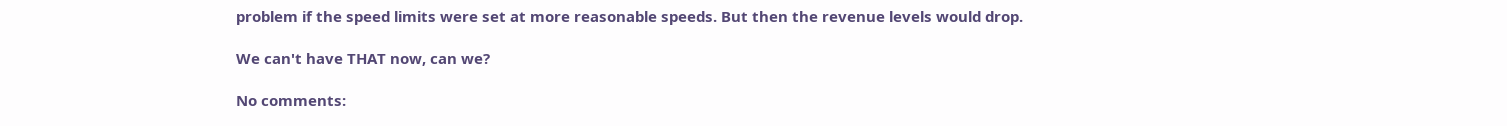problem if the speed limits were set at more reasonable speeds. But then the revenue levels would drop.

We can't have THAT now, can we?

No comments: